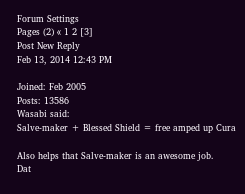Forum Settings
Pages (2) « 1 2 [3]
Post New Reply
Feb 13, 2014 12:43 PM

Joined: Feb 2005
Posts: 13586
Wasabi said:
Salve-maker + Blessed Shield = free amped up Cura

Also helps that Salve-maker is an awesome job.
Dat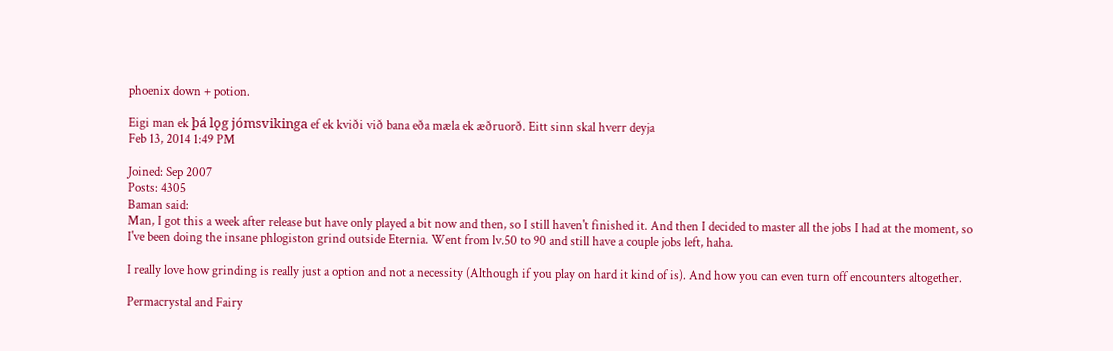phoenix down + potion.

Eigi man ek þá lǫg jómsvikinga ef ek kviði við bana eða mæla ek æðruorð. Eitt sinn skal hverr deyja
Feb 13, 2014 1:49 PM

Joined: Sep 2007
Posts: 4305
Baman said:
Man, I got this a week after release but have only played a bit now and then, so I still haven't finished it. And then I decided to master all the jobs I had at the moment, so I've been doing the insane phlogiston grind outside Eternia. Went from lv.50 to 90 and still have a couple jobs left, haha.

I really love how grinding is really just a option and not a necessity (Although if you play on hard it kind of is). And how you can even turn off encounters altogether.

Permacrystal and Fairy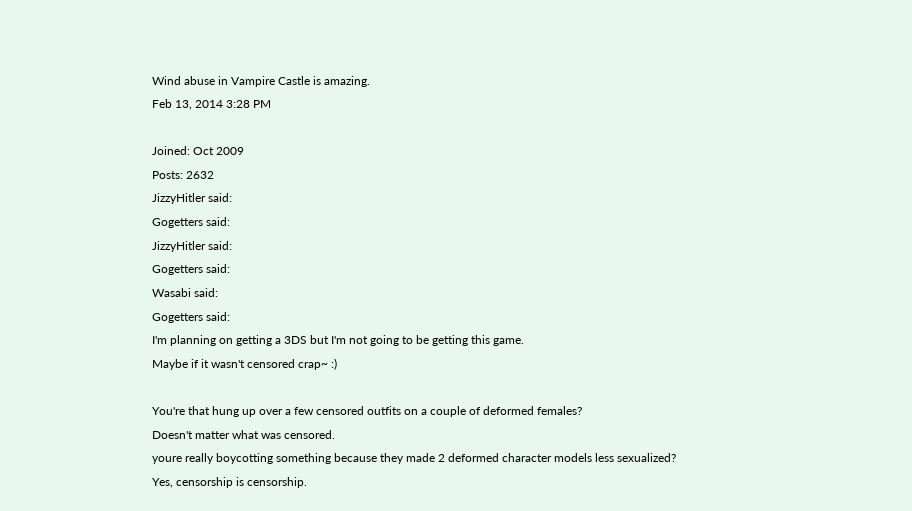Wind abuse in Vampire Castle is amazing.
Feb 13, 2014 3:28 PM

Joined: Oct 2009
Posts: 2632
JizzyHitler said:
Gogetters said:
JizzyHitler said:
Gogetters said:
Wasabi said:
Gogetters said:
I'm planning on getting a 3DS but I'm not going to be getting this game.
Maybe if it wasn't censored crap~ :)

You're that hung up over a few censored outfits on a couple of deformed females?
Doesn't matter what was censored.
youre really boycotting something because they made 2 deformed character models less sexualized?
Yes, censorship is censorship.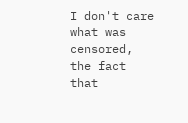I don't care what was censored, the fact that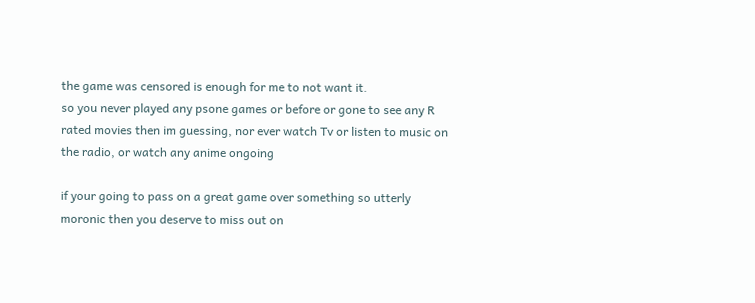the game was censored is enough for me to not want it.
so you never played any psone games or before or gone to see any R rated movies then im guessing, nor ever watch Tv or listen to music on the radio, or watch any anime ongoing

if your going to pass on a great game over something so utterly moronic then you deserve to miss out on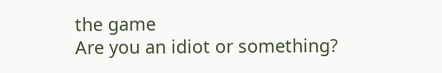the game
Are you an idiot or something?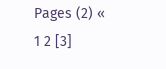Pages (2) « 1 2 [3]